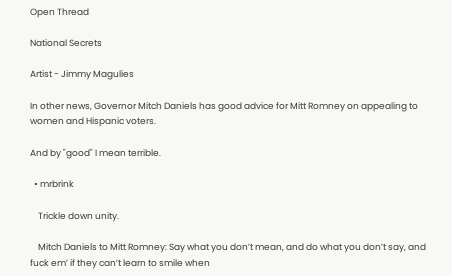Open Thread

National Secrets

Artist - Jimmy Magulies

In other news, Governor Mitch Daniels has good advice for Mitt Romney on appealing to women and Hispanic voters.

And by "good" I mean terrible.

  • mrbrink

    Trickle down unity.

    Mitch Daniels to Mitt Romney: Say what you don’t mean, and do what you don’t say, and fuck em’ if they can’t learn to smile when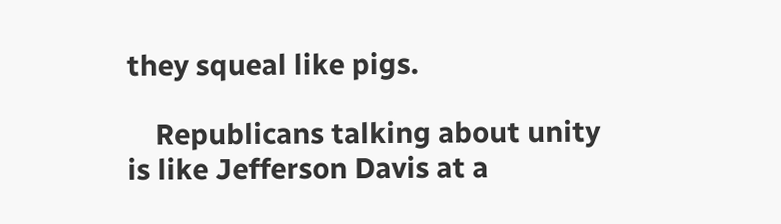they squeal like pigs.

    Republicans talking about unity is like Jefferson Davis at a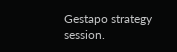Gestapo strategy session.